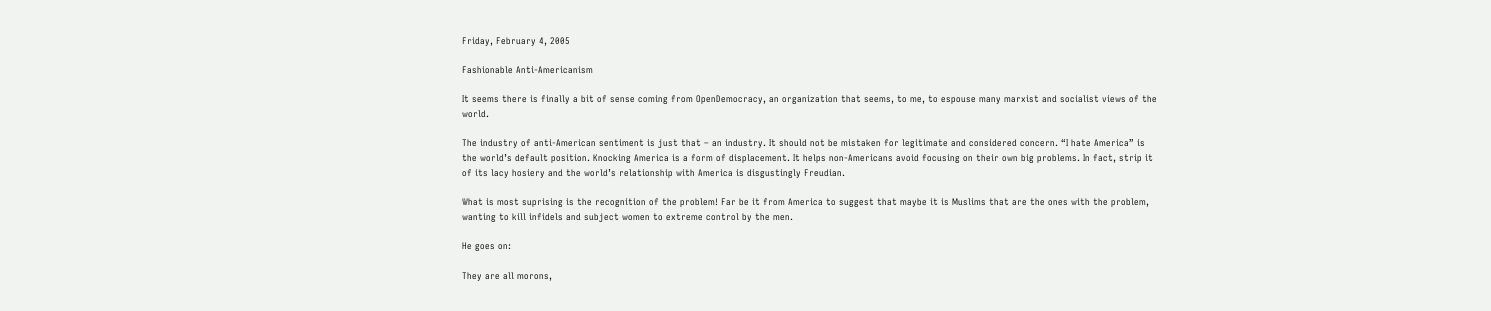Friday, February 4, 2005

Fashionable Anti-Americanism

It seems there is finally a bit of sense coming from OpenDemocracy, an organization that seems, to me, to espouse many marxist and socialist views of the world.

The industry of anti-American sentiment is just that – an industry. It should not be mistaken for legitimate and considered concern. “I hate America” is the world’s default position. Knocking America is a form of displacement. It helps non-Americans avoid focusing on their own big problems. In fact, strip it of its lacy hosiery and the world’s relationship with America is disgustingly Freudian.

What is most suprising is the recognition of the problem! Far be it from America to suggest that maybe it is Muslims that are the ones with the problem, wanting to kill infidels and subject women to extreme control by the men.

He goes on:

They are all morons,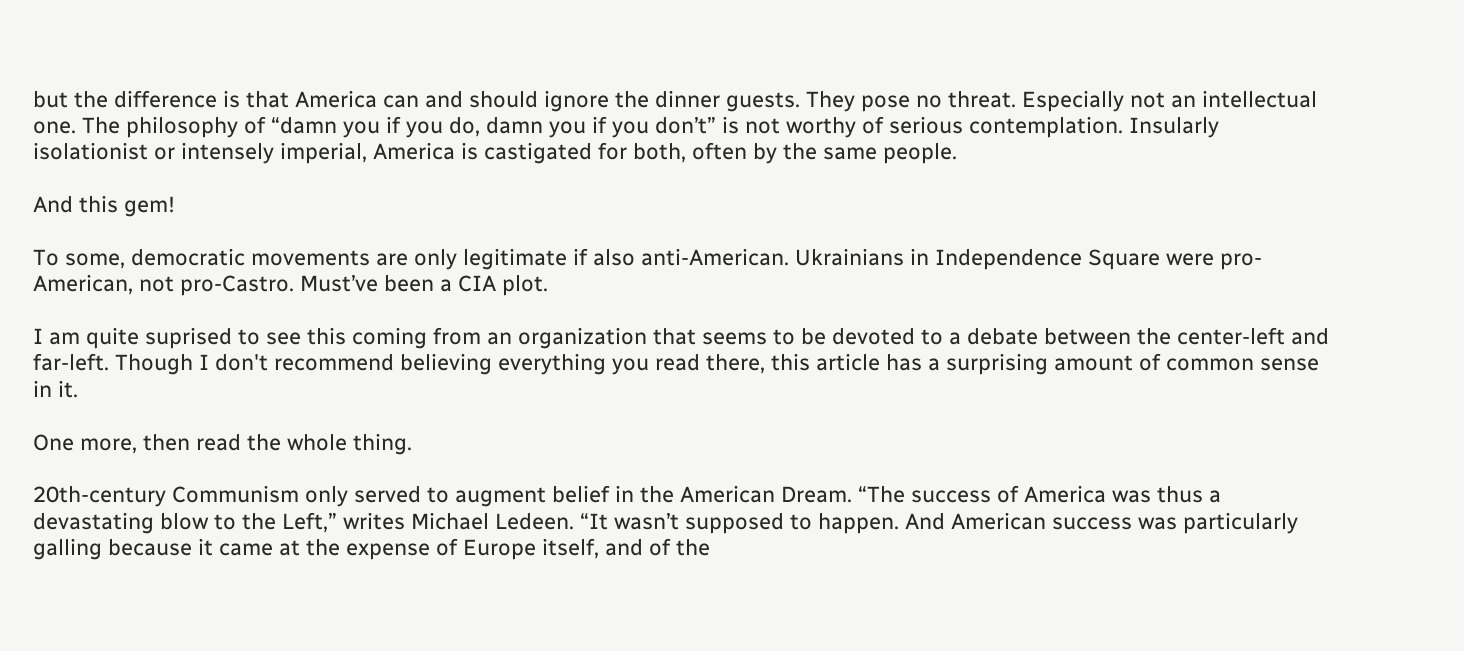but the difference is that America can and should ignore the dinner guests. They pose no threat. Especially not an intellectual one. The philosophy of “damn you if you do, damn you if you don’t” is not worthy of serious contemplation. Insularly isolationist or intensely imperial, America is castigated for both, often by the same people.

And this gem!

To some, democratic movements are only legitimate if also anti-American. Ukrainians in Independence Square were pro-American, not pro-Castro. Must’ve been a CIA plot.

I am quite suprised to see this coming from an organization that seems to be devoted to a debate between the center-left and far-left. Though I don't recommend believing everything you read there, this article has a surprising amount of common sense in it.

One more, then read the whole thing.

20th-century Communism only served to augment belief in the American Dream. “The success of America was thus a devastating blow to the Left,” writes Michael Ledeen. “It wasn’t supposed to happen. And American success was particularly galling because it came at the expense of Europe itself, and of the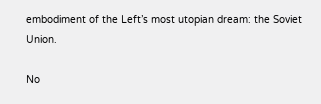embodiment of the Left’s most utopian dream: the Soviet Union.

No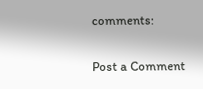comments:

Post a Comment